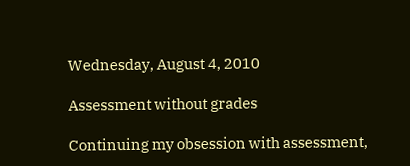Wednesday, August 4, 2010

Assessment without grades

Continuing my obsession with assessment,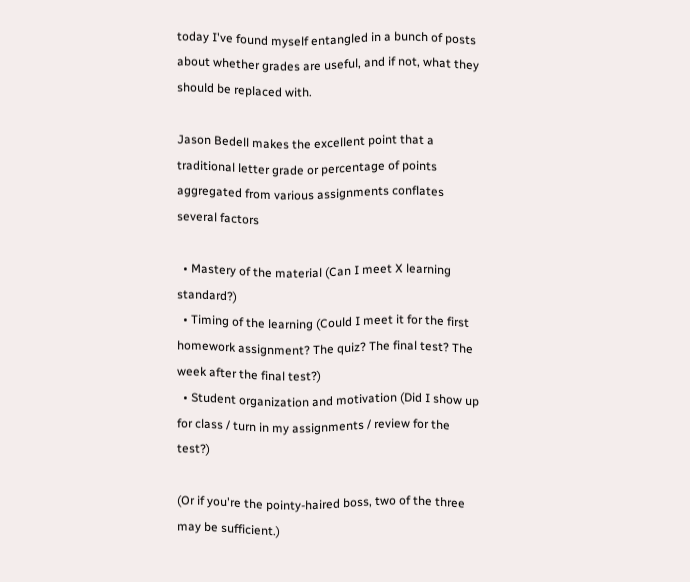today I've found myself entangled in a bunch of posts about whether grades are useful, and if not, what they should be replaced with.

Jason Bedell makes the excellent point that a traditional letter grade or percentage of points aggregated from various assignments conflates several factors

  • Mastery of the material (Can I meet X learning standard?)
  • Timing of the learning (Could I meet it for the first homework assignment? The quiz? The final test? The week after the final test?)
  • Student organization and motivation (Did I show up for class / turn in my assignments / review for the test?)

(Or if you're the pointy-haired boss, two of the three may be sufficient.)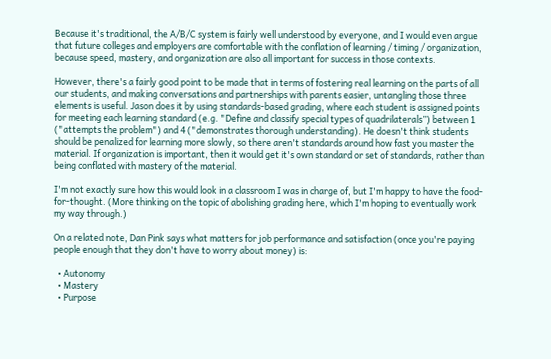Because it's traditional, the A/B/C system is fairly well understood by everyone, and I would even argue that future colleges and employers are comfortable with the conflation of learning / timing / organization, because speed, mastery, and organization are also all important for success in those contexts.

However, there's a fairly good point to be made that in terms of fostering real learning on the parts of all our students, and making conversations and partnerships with parents easier, untangling those three elements is useful. Jason does it by using standards-based grading, where each student is assigned points for meeting each learning standard (e.g. "Define and classify special types of quadrilaterals”) between 1 ("attempts the problem") and 4 ("demonstrates thorough understanding). He doesn't think students should be penalized for learning more slowly, so there aren't standards around how fast you master the material. If organization is important, then it would get it's own standard or set of standards, rather than being conflated with mastery of the material.

I'm not exactly sure how this would look in a classroom I was in charge of, but I'm happy to have the food-for-thought. (More thinking on the topic of abolishing grading here, which I'm hoping to eventually work my way through.)

On a related note, Dan Pink says what matters for job performance and satisfaction (once you're paying people enough that they don't have to worry about money) is:

  • Autonomy
  • Mastery
  • Purpose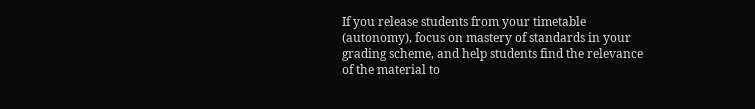If you release students from your timetable (autonomy), focus on mastery of standards in your grading scheme, and help students find the relevance of the material to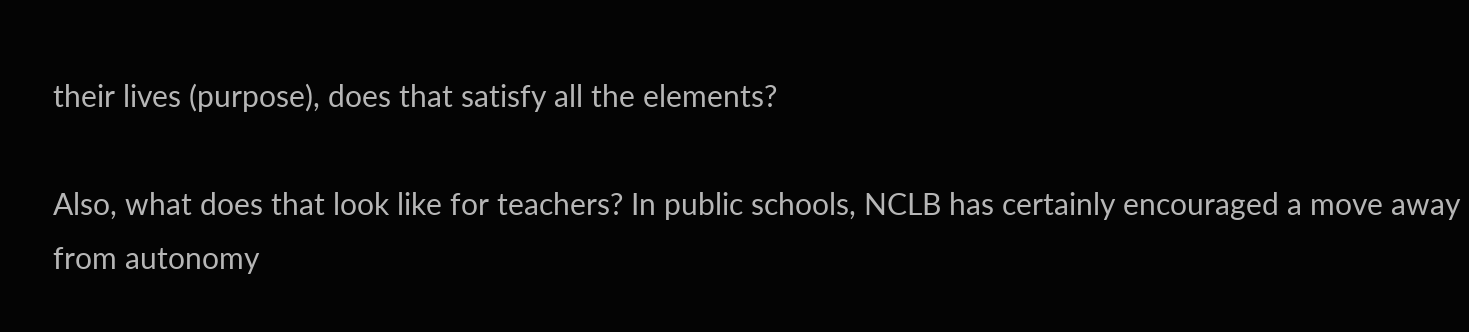their lives (purpose), does that satisfy all the elements?

Also, what does that look like for teachers? In public schools, NCLB has certainly encouraged a move away from autonomy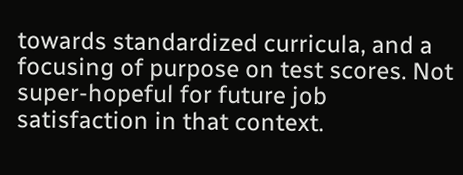towards standardized curricula, and a focusing of purpose on test scores. Not super-hopeful for future job satisfaction in that context.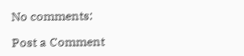No comments:

Post a Comment